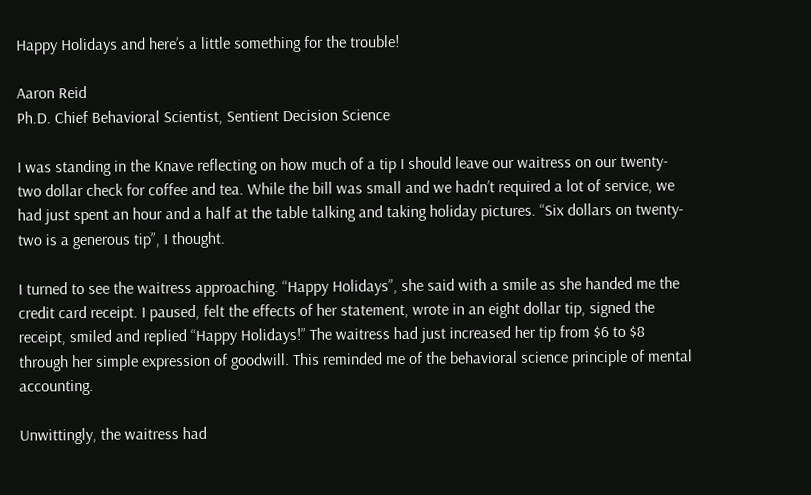Happy Holidays and here’s a little something for the trouble!

Aaron Reid
Ph.D. Chief Behavioral Scientist, Sentient Decision Science

I was standing in the Knave reflecting on how much of a tip I should leave our waitress on our twenty-two dollar check for coffee and tea. While the bill was small and we hadn’t required a lot of service, we had just spent an hour and a half at the table talking and taking holiday pictures. “Six dollars on twenty-two is a generous tip”, I thought.

I turned to see the waitress approaching. “Happy Holidays”, she said with a smile as she handed me the credit card receipt. I paused, felt the effects of her statement, wrote in an eight dollar tip, signed the receipt, smiled and replied “Happy Holidays!” The waitress had just increased her tip from $6 to $8 through her simple expression of goodwill. This reminded me of the behavioral science principle of mental accounting.

Unwittingly, the waitress had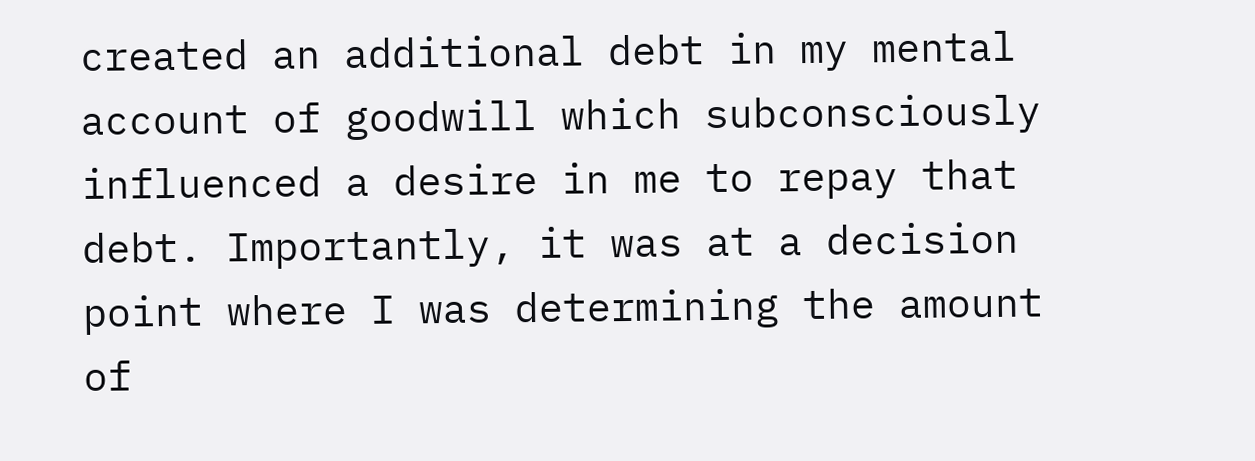created an additional debt in my mental account of goodwill which subconsciously influenced a desire in me to repay that debt. Importantly, it was at a decision point where I was determining the amount of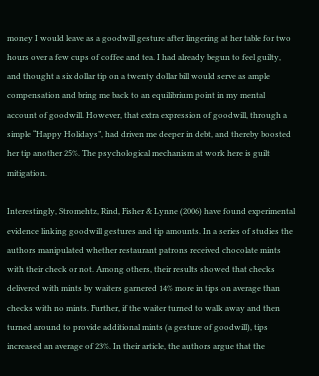money I would leave as a goodwill gesture after lingering at her table for two hours over a few cups of coffee and tea. I had already begun to feel guilty, and thought a six dollar tip on a twenty dollar bill would serve as ample compensation and bring me back to an equilibrium point in my mental account of goodwill. However, that extra expression of goodwill, through a simple “Happy Holidays”, had driven me deeper in debt, and thereby boosted her tip another 25%. The psychological mechanism at work here is guilt mitigation.

Interestingly, Stromehtz, Rind, Fisher & Lynne (2006) have found experimental evidence linking goodwill gestures and tip amounts. In a series of studies the authors manipulated whether restaurant patrons received chocolate mints with their check or not. Among others, their results showed that checks delivered with mints by waiters garnered 14% more in tips on average than checks with no mints. Further, if the waiter turned to walk away and then turned around to provide additional mints (a gesture of goodwill), tips increased an average of 23%. In their article, the authors argue that the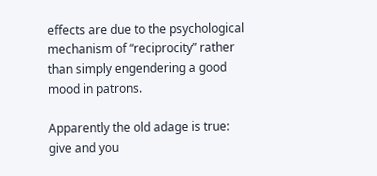effects are due to the psychological mechanism of “reciprocity” rather than simply engendering a good mood in patrons.

Apparently the old adage is true: give and you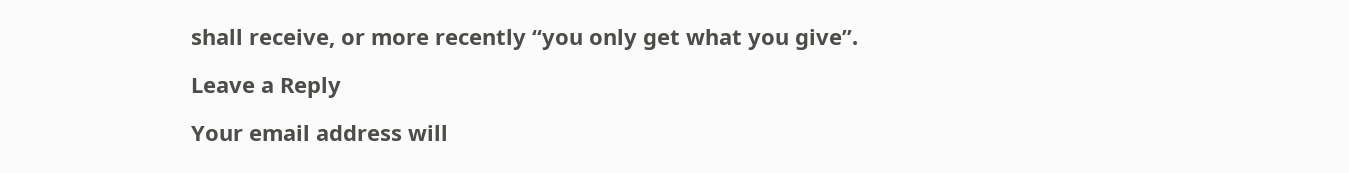shall receive, or more recently “you only get what you give”.

Leave a Reply

Your email address will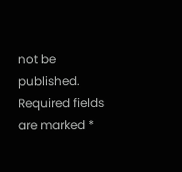not be published. Required fields are marked *